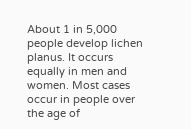About 1 in 5,000 people develop lichen planus. It occurs equally in men and women. Most cases occur in people over the age of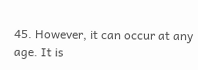45. However, it can occur at any age. It is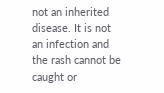not an inherited disease. It is not an infection and the rash cannot be caught or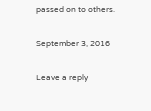passed on to others.

September 3, 2016

Leave a reply